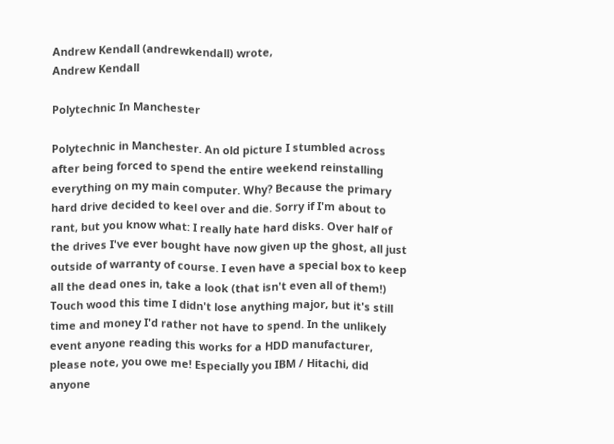Andrew Kendall (andrewkendall) wrote,
Andrew Kendall

Polytechnic In Manchester

Polytechnic in Manchester. An old picture I stumbled across after being forced to spend the entire weekend reinstalling everything on my main computer. Why? Because the primary hard drive decided to keel over and die. Sorry if I'm about to rant, but you know what: I really hate hard disks. Over half of the drives I've ever bought have now given up the ghost, all just outside of warranty of course. I even have a special box to keep all the dead ones in, take a look (that isn't even all of them!) Touch wood this time I didn't lose anything major, but it's still time and money I'd rather not have to spend. In the unlikely event anyone reading this works for a HDD manufacturer, please note, you owe me! Especially you IBM / Hitachi, did anyone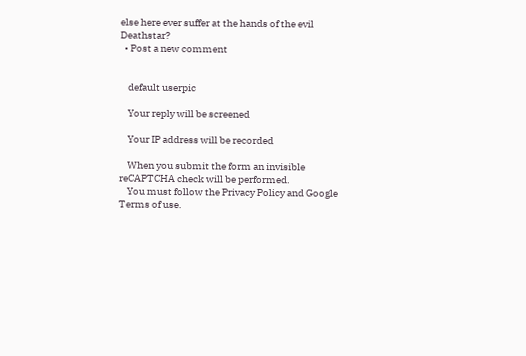else here ever suffer at the hands of the evil Deathstar?
  • Post a new comment


    default userpic

    Your reply will be screened

    Your IP address will be recorded

    When you submit the form an invisible reCAPTCHA check will be performed.
    You must follow the Privacy Policy and Google Terms of use.